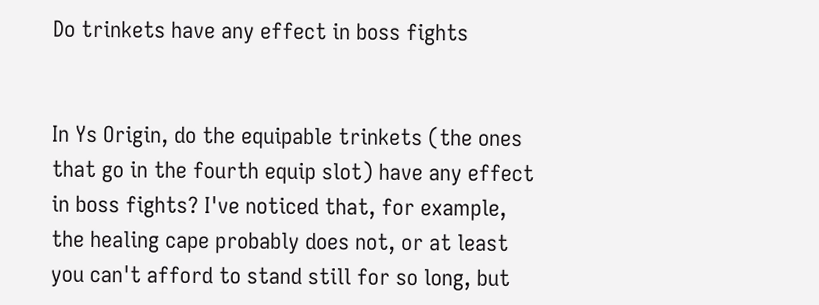Do trinkets have any effect in boss fights


In Ys Origin, do the equipable trinkets (the ones that go in the fourth equip slot) have any effect in boss fights? I've noticed that, for example, the healing cape probably does not, or at least you can't afford to stand still for so long, but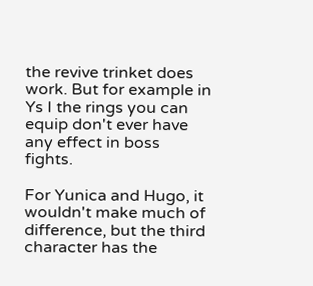the revive trinket does work. But for example in Ys I the rings you can equip don't ever have any effect in boss fights.

For Yunica and Hugo, it wouldn't make much of difference, but the third character has the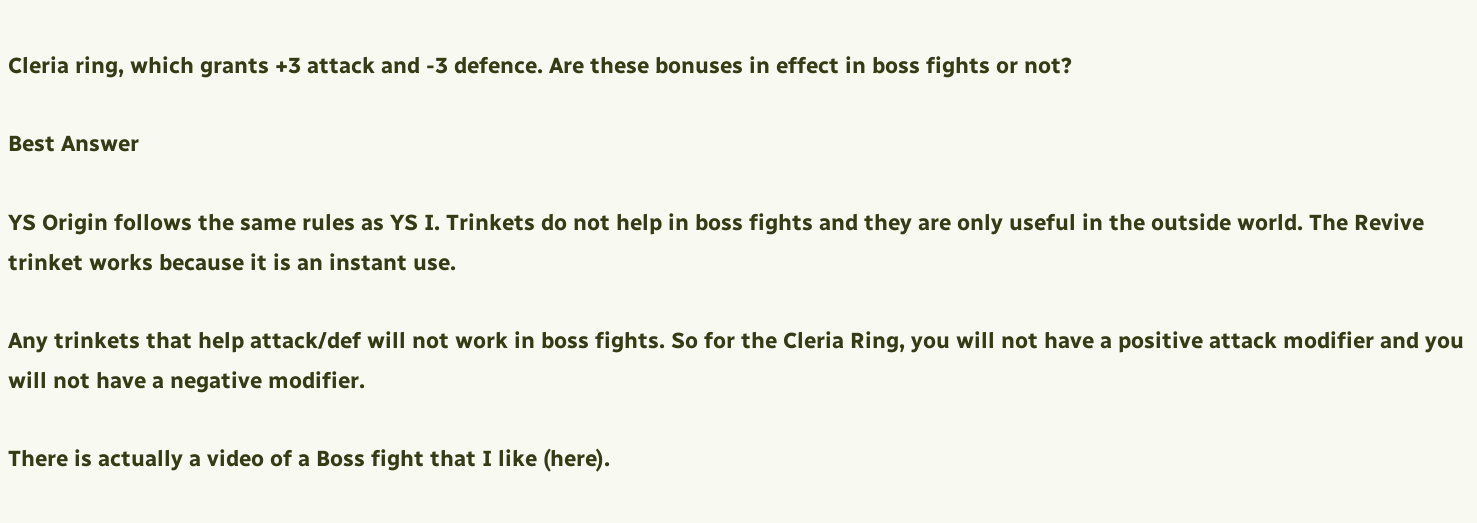Cleria ring, which grants +3 attack and -3 defence. Are these bonuses in effect in boss fights or not?

Best Answer

YS Origin follows the same rules as YS I. Trinkets do not help in boss fights and they are only useful in the outside world. The Revive trinket works because it is an instant use.

Any trinkets that help attack/def will not work in boss fights. So for the Cleria Ring, you will not have a positive attack modifier and you will not have a negative modifier.

There is actually a video of a Boss fight that I like (here).